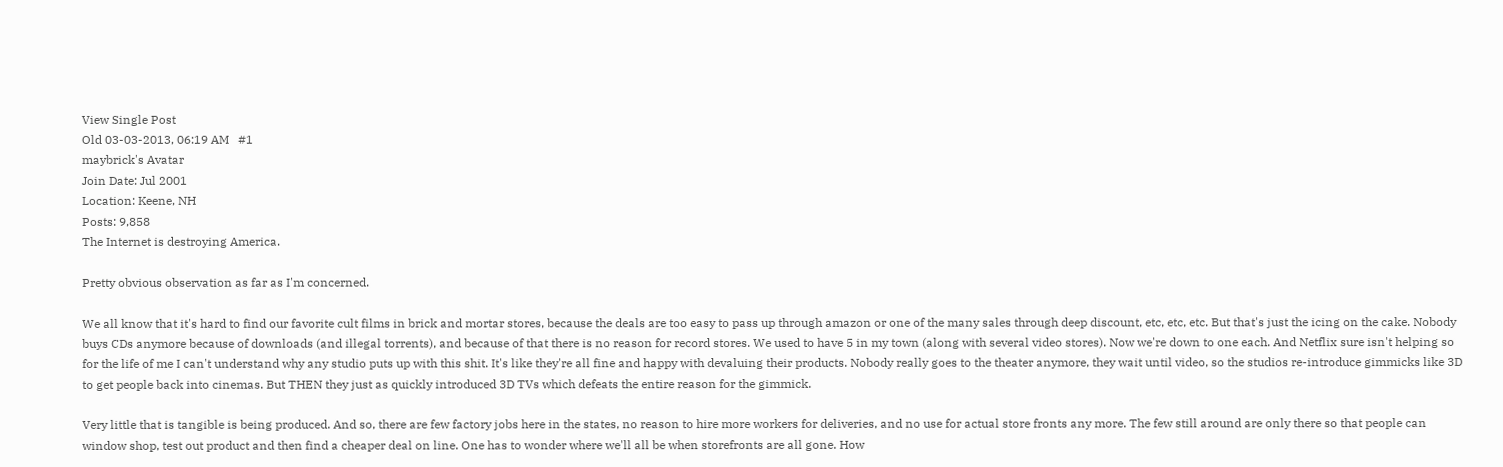View Single Post
Old 03-03-2013, 06:19 AM   #1
maybrick's Avatar
Join Date: Jul 2001
Location: Keene, NH
Posts: 9,858
The Internet is destroying America.

Pretty obvious observation as far as I'm concerned.

We all know that it's hard to find our favorite cult films in brick and mortar stores, because the deals are too easy to pass up through amazon or one of the many sales through deep discount, etc, etc, etc. But that's just the icing on the cake. Nobody buys CDs anymore because of downloads (and illegal torrents), and because of that there is no reason for record stores. We used to have 5 in my town (along with several video stores). Now we're down to one each. And Netflix sure isn't helping so for the life of me I can't understand why any studio puts up with this shit. It's like they're all fine and happy with devaluing their products. Nobody really goes to the theater anymore, they wait until video, so the studios re-introduce gimmicks like 3D to get people back into cinemas. But THEN they just as quickly introduced 3D TVs which defeats the entire reason for the gimmick.

Very little that is tangible is being produced. And so, there are few factory jobs here in the states, no reason to hire more workers for deliveries, and no use for actual store fronts any more. The few still around are only there so that people can window shop, test out product and then find a cheaper deal on line. One has to wonder where we'll all be when storefronts are all gone. How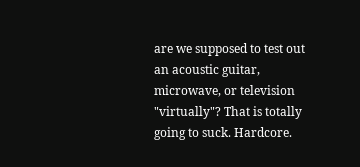are we supposed to test out an acoustic guitar, microwave, or television "virtually"? That is totally going to suck. Hardcore.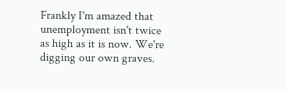Frankly I'm amazed that unemployment isn't twice as high as it is now. We're digging our own graves.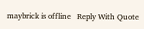maybrick is offline   Reply With Quote